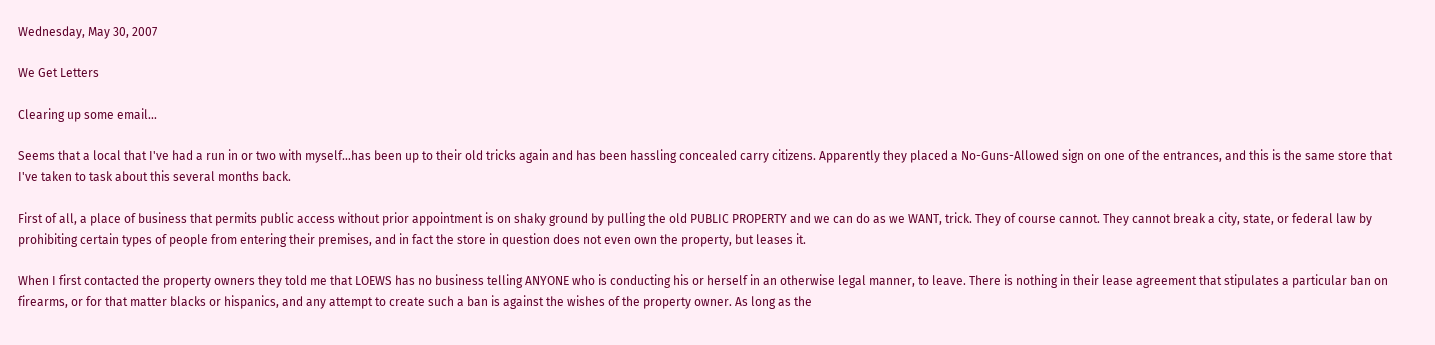Wednesday, May 30, 2007

We Get Letters

Clearing up some email...

Seems that a local that I've had a run in or two with myself...has been up to their old tricks again and has been hassling concealed carry citizens. Apparently they placed a No-Guns-Allowed sign on one of the entrances, and this is the same store that I've taken to task about this several months back.

First of all, a place of business that permits public access without prior appointment is on shaky ground by pulling the old PUBLIC PROPERTY and we can do as we WANT, trick. They of course cannot. They cannot break a city, state, or federal law by prohibiting certain types of people from entering their premises, and in fact the store in question does not even own the property, but leases it.

When I first contacted the property owners they told me that LOEWS has no business telling ANYONE who is conducting his or herself in an otherwise legal manner, to leave. There is nothing in their lease agreement that stipulates a particular ban on firearms, or for that matter blacks or hispanics, and any attempt to create such a ban is against the wishes of the property owner. As long as the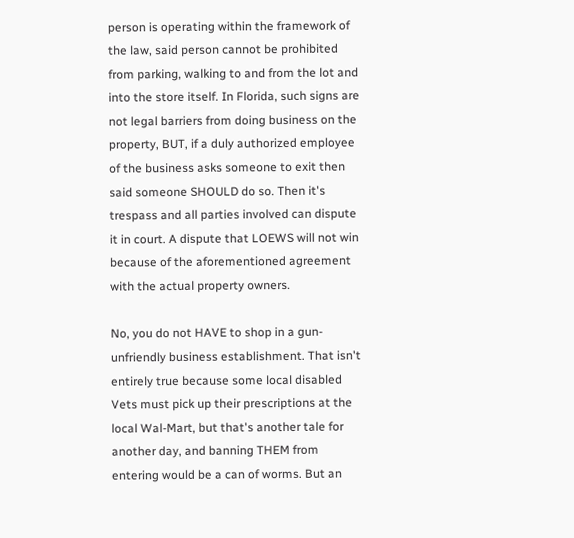person is operating within the framework of the law, said person cannot be prohibited from parking, walking to and from the lot and into the store itself. In Florida, such signs are not legal barriers from doing business on the property, BUT, if a duly authorized employee of the business asks someone to exit then said someone SHOULD do so. Then it's trespass and all parties involved can dispute it in court. A dispute that LOEWS will not win because of the aforementioned agreement with the actual property owners.

No, you do not HAVE to shop in a gun-unfriendly business establishment. That isn't entirely true because some local disabled Vets must pick up their prescriptions at the local Wal-Mart, but that's another tale for another day, and banning THEM from entering would be a can of worms. But an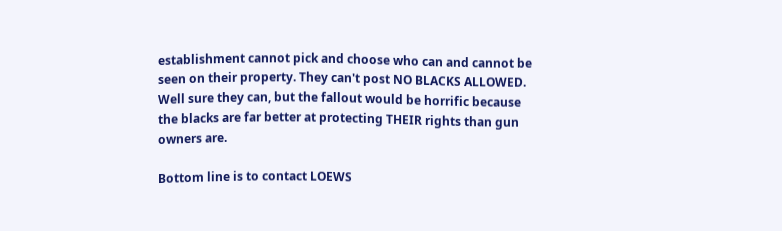establishment cannot pick and choose who can and cannot be seen on their property. They can't post NO BLACKS ALLOWED. Well sure they can, but the fallout would be horrific because the blacks are far better at protecting THEIR rights than gun owners are.

Bottom line is to contact LOEWS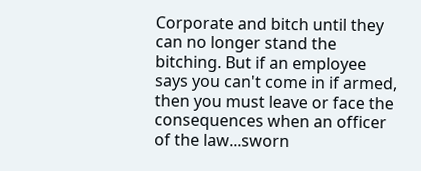Corporate and bitch until they can no longer stand the bitching. But if an employee says you can't come in if armed, then you must leave or face the consequences when an officer of the law...sworn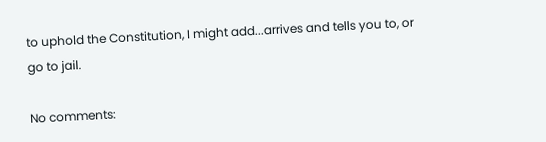to uphold the Constitution, I might add...arrives and tells you to, or go to jail.

No comments: